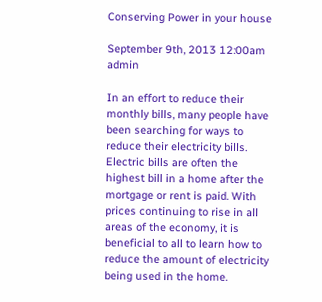Conserving Power in your house

September 9th, 2013 12:00am admin

In an effort to reduce their monthly bills, many people have been searching for ways to reduce their electricity bills. Electric bills are often the highest bill in a home after the mortgage or rent is paid. With prices continuing to rise in all areas of the economy, it is beneficial to all to learn how to reduce the amount of electricity being used in the home.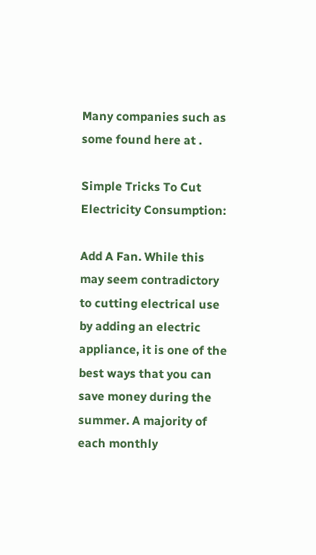Many companies such as some found here at .

Simple Tricks To Cut Electricity Consumption:

Add A Fan. While this may seem contradictory to cutting electrical use by adding an electric appliance, it is one of the best ways that you can save money during the summer. A majority of each monthly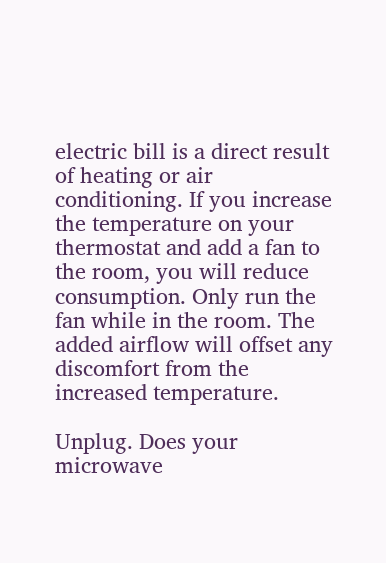electric bill is a direct result of heating or air conditioning. If you increase the temperature on your thermostat and add a fan to the room, you will reduce consumption. Only run the fan while in the room. The added airflow will offset any discomfort from the increased temperature.

Unplug. Does your microwave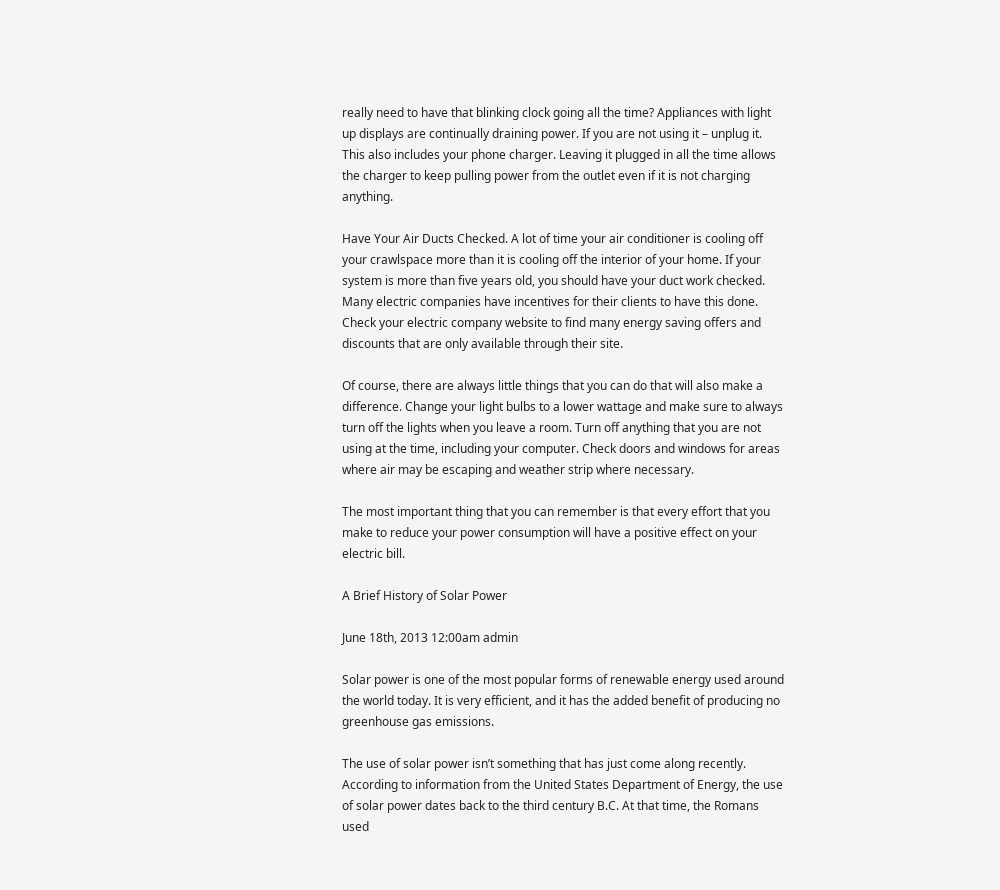really need to have that blinking clock going all the time? Appliances with light up displays are continually draining power. If you are not using it – unplug it. This also includes your phone charger. Leaving it plugged in all the time allows the charger to keep pulling power from the outlet even if it is not charging anything.

Have Your Air Ducts Checked. A lot of time your air conditioner is cooling off your crawlspace more than it is cooling off the interior of your home. If your system is more than five years old, you should have your duct work checked. Many electric companies have incentives for their clients to have this done. Check your electric company website to find many energy saving offers and discounts that are only available through their site.

Of course, there are always little things that you can do that will also make a difference. Change your light bulbs to a lower wattage and make sure to always turn off the lights when you leave a room. Turn off anything that you are not using at the time, including your computer. Check doors and windows for areas where air may be escaping and weather strip where necessary.

The most important thing that you can remember is that every effort that you make to reduce your power consumption will have a positive effect on your electric bill.

A Brief History of Solar Power

June 18th, 2013 12:00am admin

Solar power is one of the most popular forms of renewable energy used around the world today. It is very efficient, and it has the added benefit of producing no greenhouse gas emissions.

The use of solar power isn’t something that has just come along recently. According to information from the United States Department of Energy, the use of solar power dates back to the third century B.C. At that time, the Romans used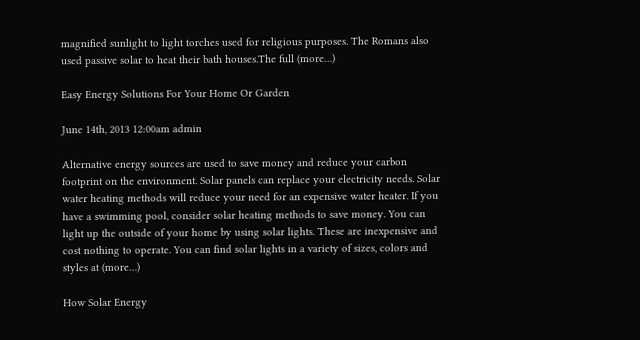magnified sunlight to light torches used for religious purposes. The Romans also used passive solar to heat their bath houses.The full (more…)

Easy Energy Solutions For Your Home Or Garden

June 14th, 2013 12:00am admin

Alternative energy sources are used to save money and reduce your carbon footprint on the environment. Solar panels can replace your electricity needs. Solar water heating methods will reduce your need for an expensive water heater. If you have a swimming pool, consider solar heating methods to save money. You can light up the outside of your home by using solar lights. These are inexpensive and cost nothing to operate. You can find solar lights in a variety of sizes, colors and styles at (more…)

How Solar Energy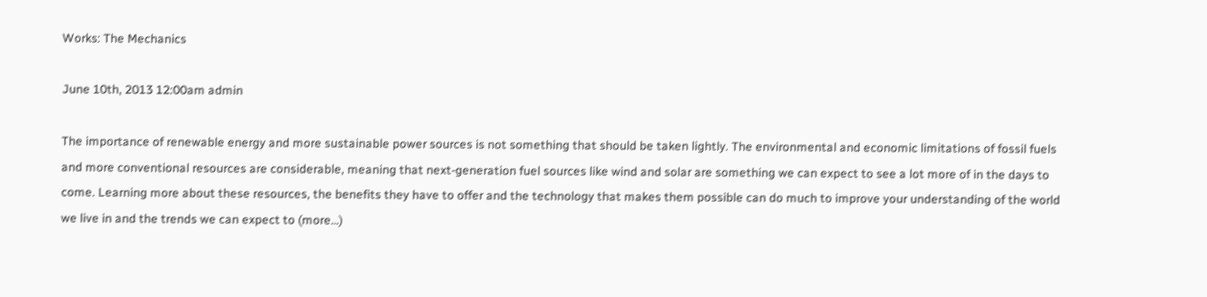Works: The Mechanics

June 10th, 2013 12:00am admin

The importance of renewable energy and more sustainable power sources is not something that should be taken lightly. The environmental and economic limitations of fossil fuels and more conventional resources are considerable, meaning that next-generation fuel sources like wind and solar are something we can expect to see a lot more of in the days to come. Learning more about these resources, the benefits they have to offer and the technology that makes them possible can do much to improve your understanding of the world we live in and the trends we can expect to (more…)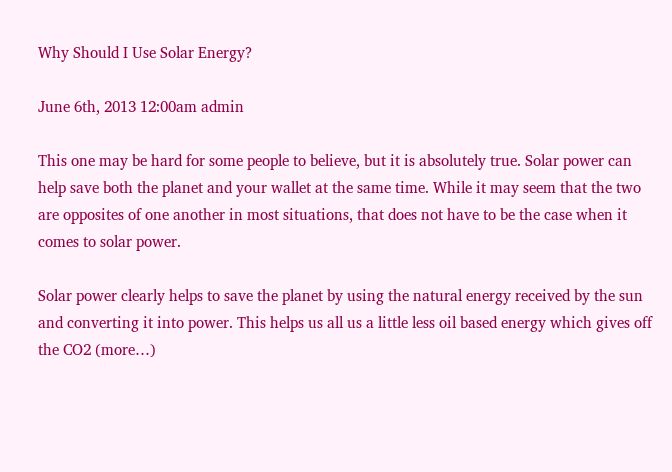Why Should I Use Solar Energy?

June 6th, 2013 12:00am admin

This one may be hard for some people to believe, but it is absolutely true. Solar power can help save both the planet and your wallet at the same time. While it may seem that the two are opposites of one another in most situations, that does not have to be the case when it comes to solar power.

Solar power clearly helps to save the planet by using the natural energy received by the sun and converting it into power. This helps us all us a little less oil based energy which gives off the CO2 (more…)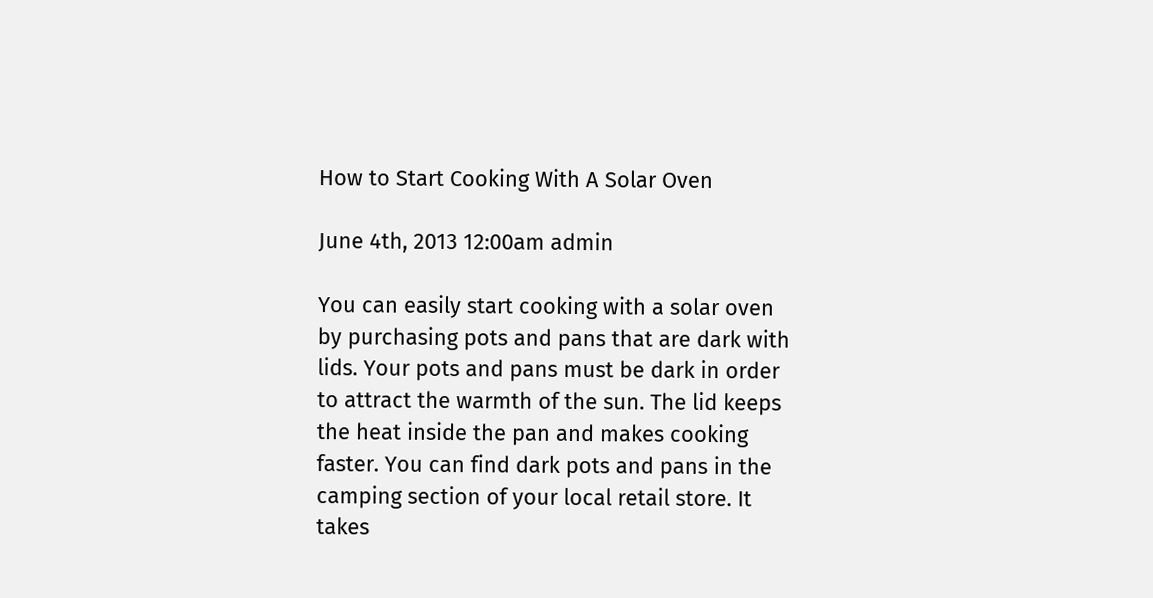How to Start Cooking With A Solar Oven

June 4th, 2013 12:00am admin

You can easily start cooking with a solar oven by purchasing pots and pans that are dark with lids. Your pots and pans must be dark in order to attract the warmth of the sun. The lid keeps the heat inside the pan and makes cooking faster. You can find dark pots and pans in the camping section of your local retail store. It takes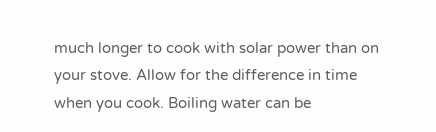much longer to cook with solar power than on your stove. Allow for the difference in time when you cook. Boiling water can be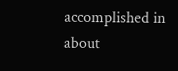accomplished in about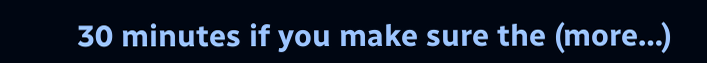30 minutes if you make sure the (more…)